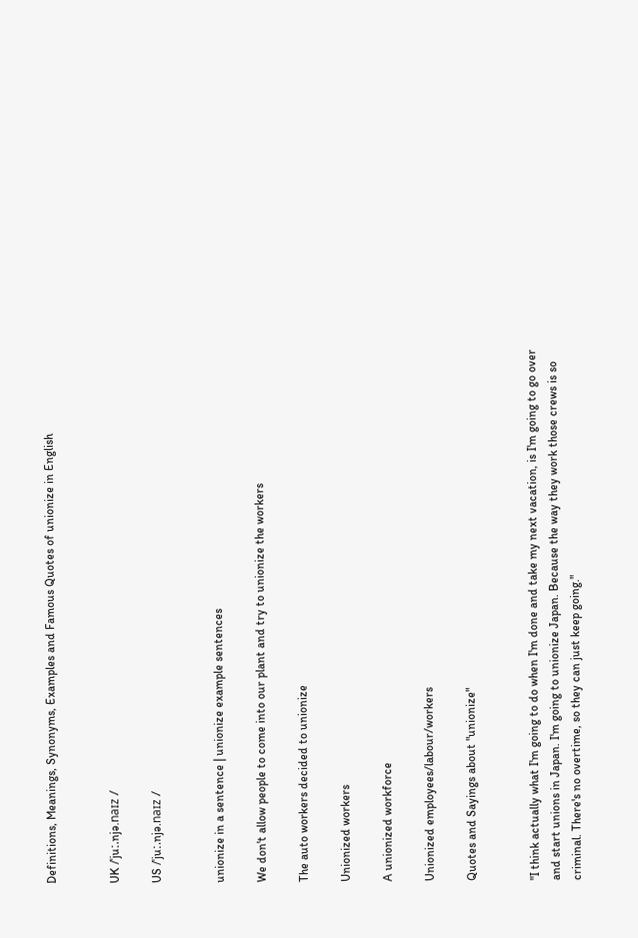Definitions, Meanings, Synonyms, Examples and Famous Quotes of unionize in English


UK /ˈjuː.njə.naɪz /

US /ˈjuː.njə.naɪz /


unionize in a sentence | unionize example sentences

We don't allow people to come into our plant and try to unionize the workers

The auto workers decided to unionize

Unionized workers

A unionized workforce

Unionized employees/labour/workers

Quotes and Sayings about "unionize"


"I think actually what I'm going to do when I'm done and take my next vacation, is I'm going to go over and start unions in Japan. I'm going to unionize Japan. Because the way they work those crews is so criminal. There's no overtime, so they can just keep going."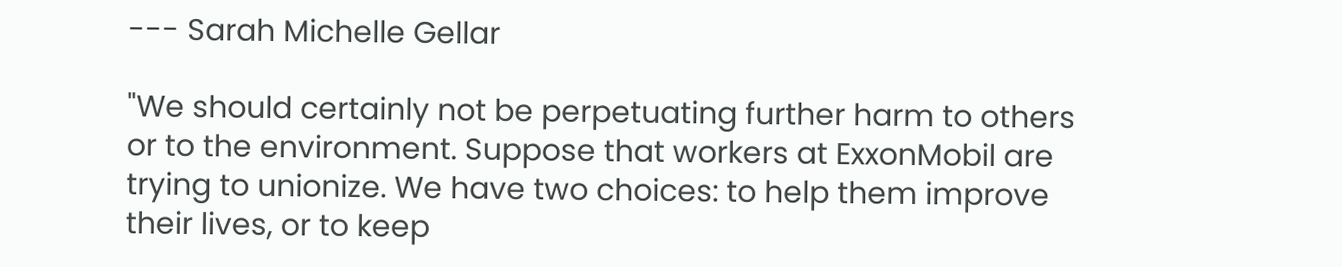--- Sarah Michelle Gellar

"We should certainly not be perpetuating further harm to others or to the environment. Suppose that workers at ExxonMobil are trying to unionize. We have two choices: to help them improve their lives, or to keep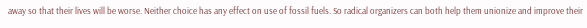away so that their lives will be worse. Neither choice has any effect on use of fossil fuels. So radical organizers can both help them unionize and improve their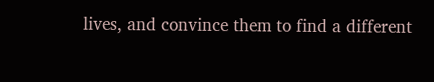lives, and convince them to find a different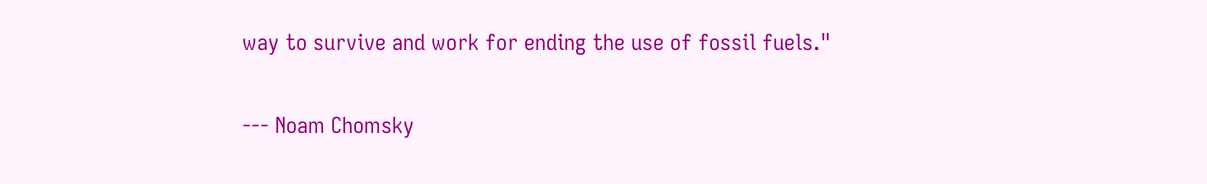way to survive and work for ending the use of fossil fuels."

--- Noam Chomsky